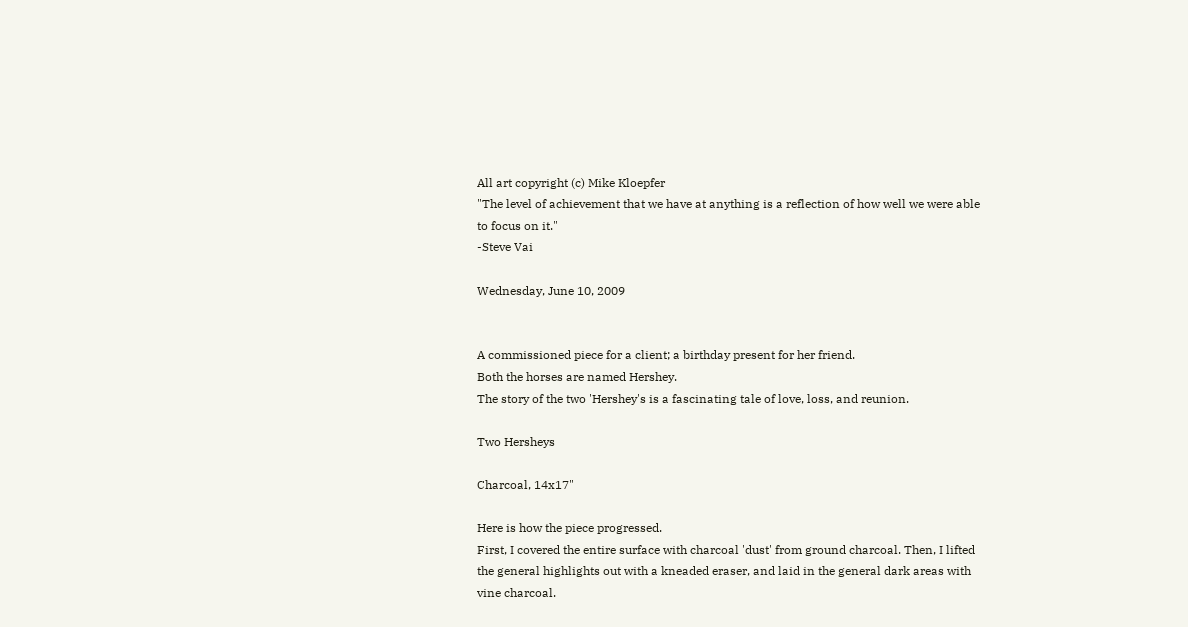All art copyright (c) Mike Kloepfer
"The level of achievement that we have at anything is a reflection of how well we were able to focus on it."
-Steve Vai

Wednesday, June 10, 2009


A commissioned piece for a client; a birthday present for her friend.
Both the horses are named Hershey.
The story of the two 'Hershey's is a fascinating tale of love, loss, and reunion.

Two Hersheys

Charcoal, 14x17"

Here is how the piece progressed.
First, I covered the entire surface with charcoal 'dust' from ground charcoal. Then, I lifted the general highlights out with a kneaded eraser, and laid in the general dark areas with vine charcoal.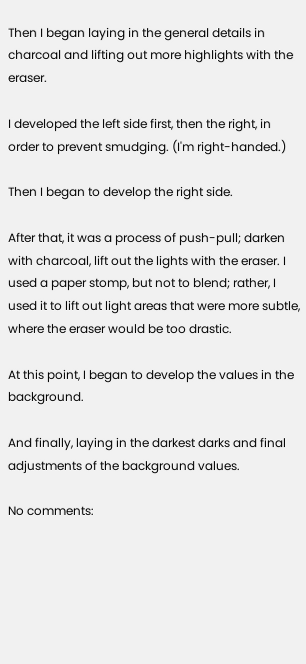Then I began laying in the general details in charcoal and lifting out more highlights with the eraser.

I developed the left side first, then the right, in order to prevent smudging. (I'm right-handed.)

Then I began to develop the right side.

After that, it was a process of push-pull; darken with charcoal, lift out the lights with the eraser. I used a paper stomp, but not to blend; rather, I used it to lift out light areas that were more subtle, where the eraser would be too drastic.

At this point, I began to develop the values in the background.

And finally, laying in the darkest darks and final adjustments of the background values.

No comments: